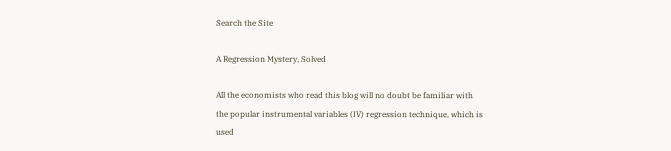Search the Site

A Regression Mystery, Solved

All the economists who read this blog will no doubt be familiar with the popular instrumental variables (IV) regression technique, which is used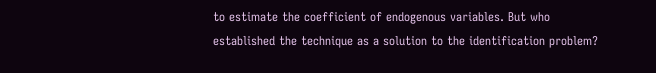to estimate the coefficient of endogenous variables. But who established the technique as a solution to the identification problem?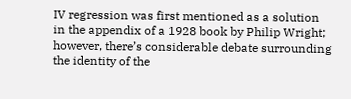IV regression was first mentioned as a solution in the appendix of a 1928 book by Philip Wright; however, there’s considerable debate surrounding the identity of the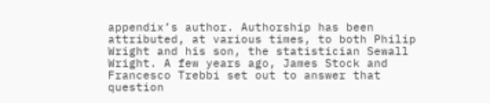appendix’s author. Authorship has been attributed, at various times, to both Philip Wright and his son, the statistician Sewall Wright. A few years ago, James Stock and Francesco Trebbi set out to answer that question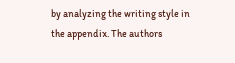by analyzing the writing style in the appendix. The authors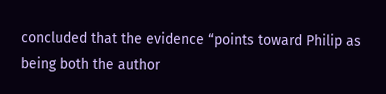concluded that the evidence “points toward Philip as being both the author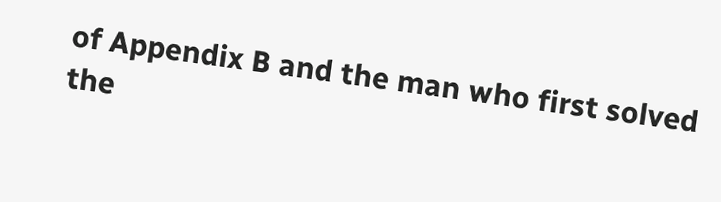of Appendix B and the man who first solved the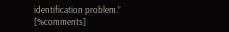identification problem.” [%comments]